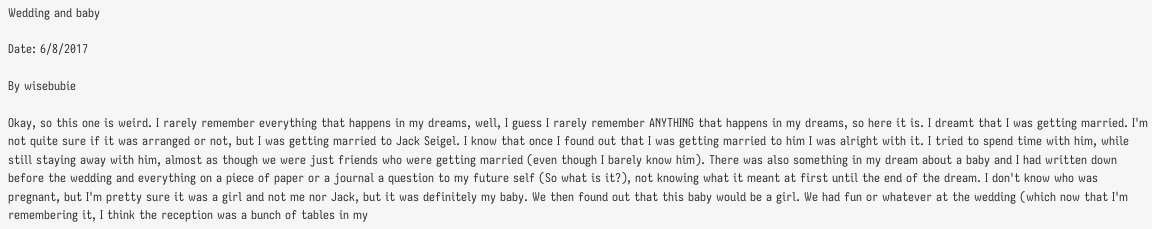Wedding and baby

Date: 6/8/2017

By wisebubie

Okay, so this one is weird. I rarely remember everything that happens in my dreams, well, I guess I rarely remember ANYTHING that happens in my dreams, so here it is. I dreamt that I was getting married. I'm not quite sure if it was arranged or not, but I was getting married to Jack Seigel. I know that once I found out that I was getting married to him I was alright with it. I tried to spend time with him, while still staying away with him, almost as though we were just friends who were getting married (even though I barely know him). There was also something in my dream about a baby and I had written down before the wedding and everything on a piece of paper or a journal a question to my future self (So what is it?), not knowing what it meant at first until the end of the dream. I don't know who was pregnant, but I'm pretty sure it was a girl and not me nor Jack, but it was definitely my baby. We then found out that this baby would be a girl. We had fun or whatever at the wedding (which now that I'm remembering it, I think the reception was a bunch of tables in my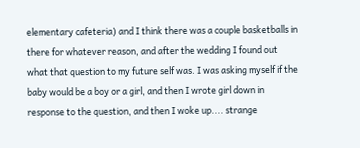elementary cafeteria) and I think there was a couple basketballs in there for whatever reason, and after the wedding I found out what that question to my future self was. I was asking myself if the baby would be a boy or a girl, and then I wrote girl down in response to the question, and then I woke up.... strange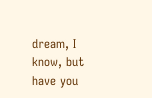dream, I know, but have you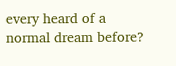every heard of a normal dream before?